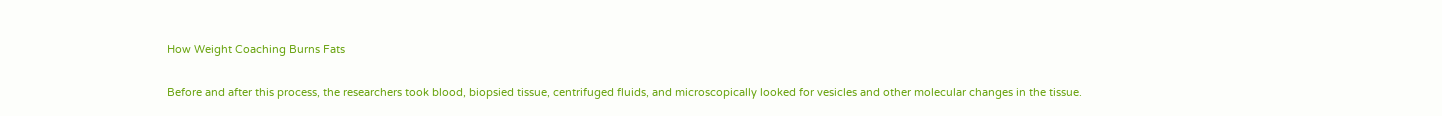How Weight Coaching Burns Fats

Before and after this process, the researchers took blood, biopsied tissue, centrifuged fluids, and microscopically looked for vesicles and other molecular changes in the tissue.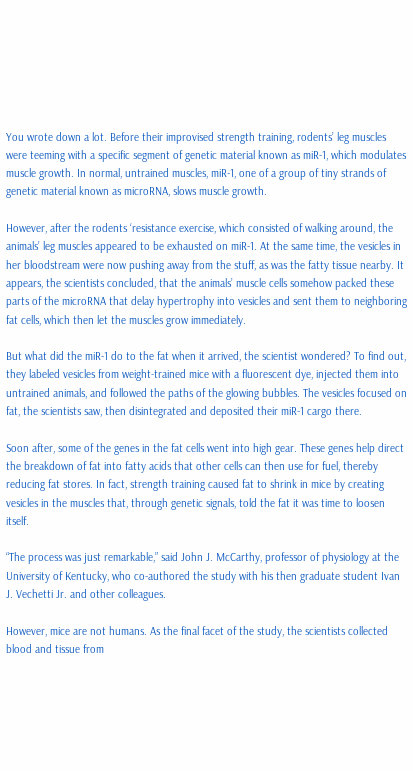You wrote down a lot. Before their improvised strength training, rodents’ leg muscles were teeming with a specific segment of genetic material known as miR-1, which modulates muscle growth. In normal, untrained muscles, miR-1, one of a group of tiny strands of genetic material known as microRNA, slows muscle growth.

However, after the rodents ‘resistance exercise, which consisted of walking around, the animals’ leg muscles appeared to be exhausted on miR-1. At the same time, the vesicles in her bloodstream were now pushing away from the stuff, as was the fatty tissue nearby. It appears, the scientists concluded, that the animals’ muscle cells somehow packed these parts of the microRNA that delay hypertrophy into vesicles and sent them to neighboring fat cells, which then let the muscles grow immediately.

But what did the miR-1 do to the fat when it arrived, the scientist wondered? To find out, they labeled vesicles from weight-trained mice with a fluorescent dye, injected them into untrained animals, and followed the paths of the glowing bubbles. The vesicles focused on fat, the scientists saw, then disintegrated and deposited their miR-1 cargo there.

Soon after, some of the genes in the fat cells went into high gear. These genes help direct the breakdown of fat into fatty acids that other cells can then use for fuel, thereby reducing fat stores. In fact, strength training caused fat to shrink in mice by creating vesicles in the muscles that, through genetic signals, told the fat it was time to loosen itself.

“The process was just remarkable,” said John J. McCarthy, professor of physiology at the University of Kentucky, who co-authored the study with his then graduate student Ivan J. Vechetti Jr. and other colleagues.

However, mice are not humans. As the final facet of the study, the scientists collected blood and tissue from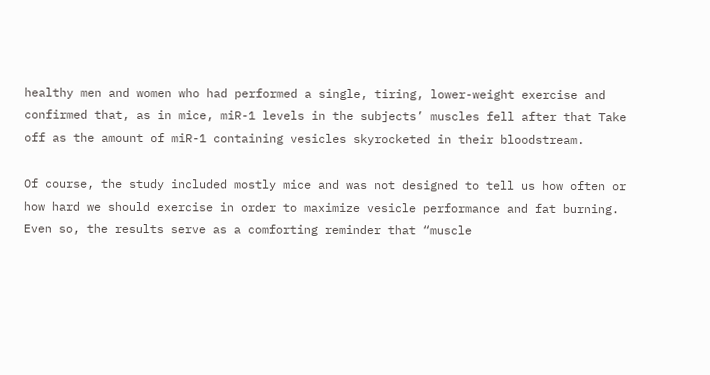healthy men and women who had performed a single, tiring, lower-weight exercise and confirmed that, as in mice, miR-1 levels in the subjects’ muscles fell after that Take off as the amount of miR-1 containing vesicles skyrocketed in their bloodstream.

Of course, the study included mostly mice and was not designed to tell us how often or how hard we should exercise in order to maximize vesicle performance and fat burning. Even so, the results serve as a comforting reminder that “muscle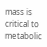mass is critical to metabolic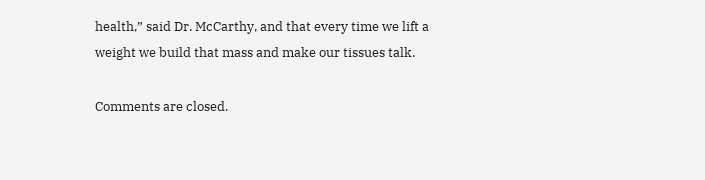health,” said Dr. McCarthy, and that every time we lift a weight we build that mass and make our tissues talk.

Comments are closed.